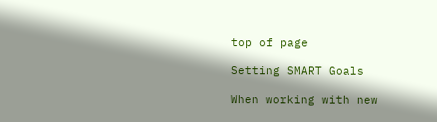top of page

Setting SMART Goals

When working with new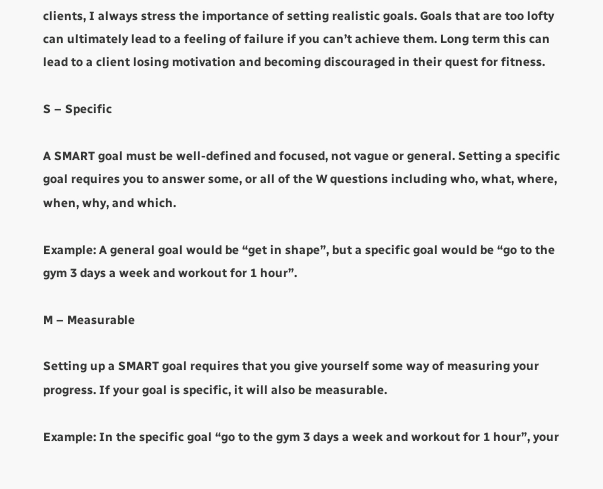clients, I always stress the importance of setting realistic goals. Goals that are too lofty can ultimately lead to a feeling of failure if you can’t achieve them. Long term this can lead to a client losing motivation and becoming discouraged in their quest for fitness.

S – Specific

A SMART goal must be well-defined and focused, not vague or general. Setting a specific goal requires you to answer some, or all of the W questions including who, what, where, when, why, and which.

Example: A general goal would be “get in shape”, but a specific goal would be “go to the gym 3 days a week and workout for 1 hour”.

M – Measurable

Setting up a SMART goal requires that you give yourself some way of measuring your progress. If your goal is specific, it will also be measurable.

Example: In the specific goal “go to the gym 3 days a week and workout for 1 hour”, your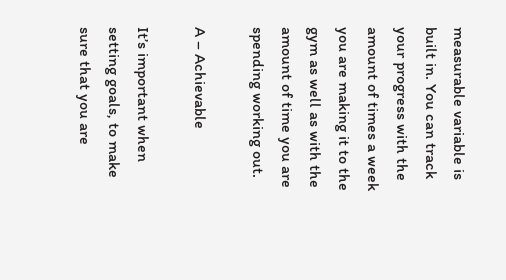measurable variable is built in. You can track your progress with the amount of times a week you are making it to the gym as well as with the amount of time you are spending working out.

A – Achievable

It’s important when setting goals, to make sure that you are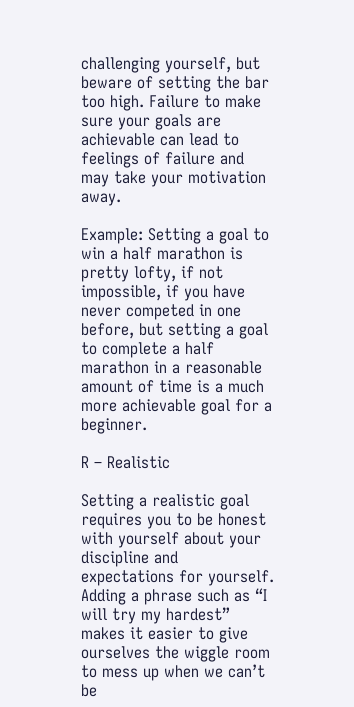challenging yourself, but beware of setting the bar too high. Failure to make sure your goals are achievable can lead to feelings of failure and may take your motivation away.

Example: Setting a goal to win a half marathon is pretty lofty, if not impossible, if you have never competed in one before, but setting a goal to complete a half marathon in a reasonable amount of time is a much more achievable goal for a beginner.

R – Realistic

Setting a realistic goal requires you to be honest with yourself about your discipline and expectations for yourself. Adding a phrase such as “I will try my hardest” makes it easier to give ourselves the wiggle room to mess up when we can’t be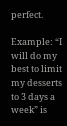perfect.

Example: “I will do my best to limit my desserts to 3 days a week” is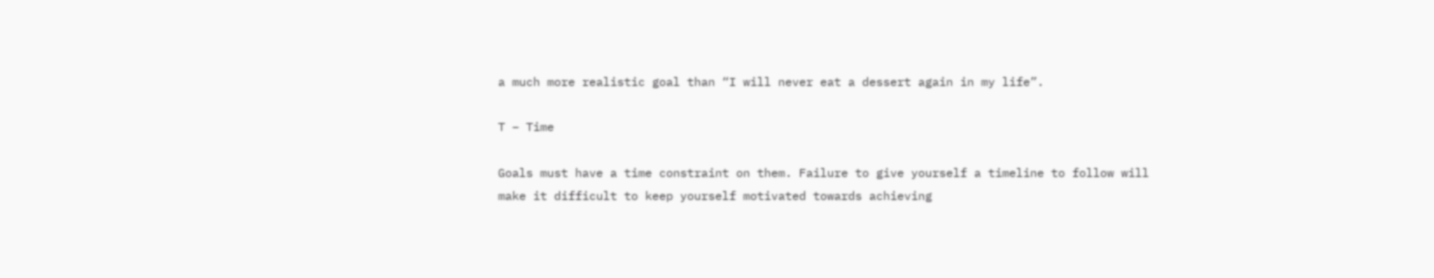a much more realistic goal than “I will never eat a dessert again in my life”.

T – Time

Goals must have a time constraint on them. Failure to give yourself a timeline to follow will make it difficult to keep yourself motivated towards achieving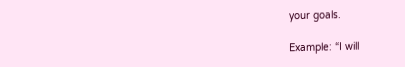your goals.

Example: “I will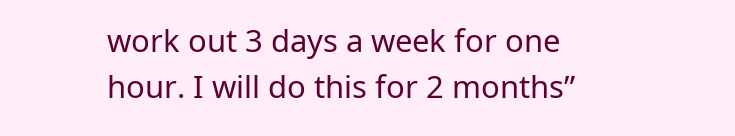work out 3 days a week for one hour. I will do this for 2 months”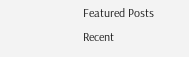Featured Posts
Recent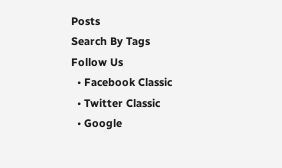Posts
Search By Tags
Follow Us
  • Facebook Classic
  • Twitter Classic
  • Google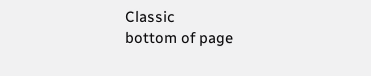Classic
bottom of page